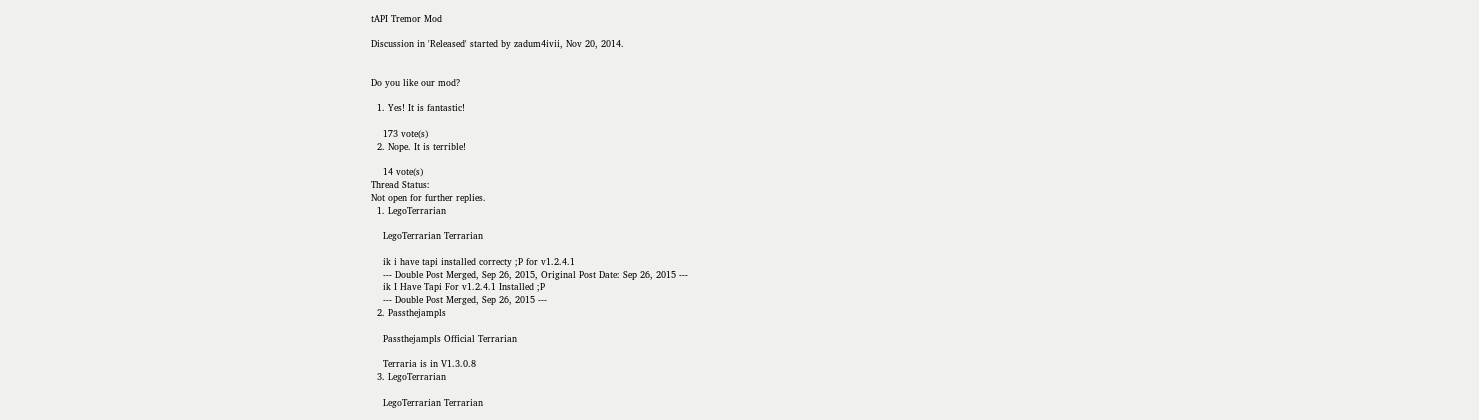tAPI Tremor Mod

Discussion in 'Released' started by zadum4ivii, Nov 20, 2014.


Do you like our mod?

  1. Yes! It is fantastic!

    173 vote(s)
  2. Nope. It is terrible!

    14 vote(s)
Thread Status:
Not open for further replies.
  1. LegoTerrarian

    LegoTerrarian Terrarian

    ik i have tapi installed correcty ;P for v1.2.4.1
    --- Double Post Merged, Sep 26, 2015, Original Post Date: Sep 26, 2015 ---
    ik I Have Tapi For v1.2.4.1 Installed ;P
    --- Double Post Merged, Sep 26, 2015 ---
  2. Passthejampls

    Passthejampls Official Terrarian

    Terraria is in V1.3.0.8
  3. LegoTerrarian

    LegoTerrarian Terrarian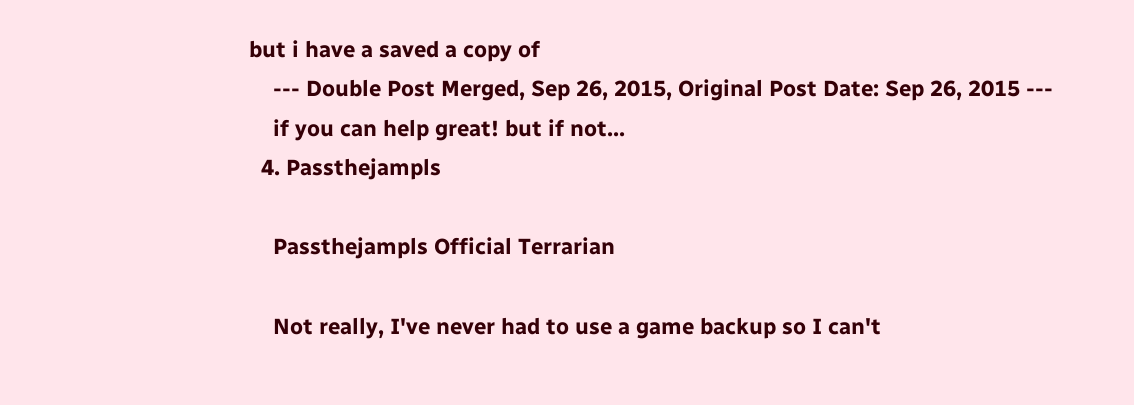but i have a saved a copy of
    --- Double Post Merged, Sep 26, 2015, Original Post Date: Sep 26, 2015 ---
    if you can help great! but if not...
  4. Passthejampls

    Passthejampls Official Terrarian

    Not really, I've never had to use a game backup so I can't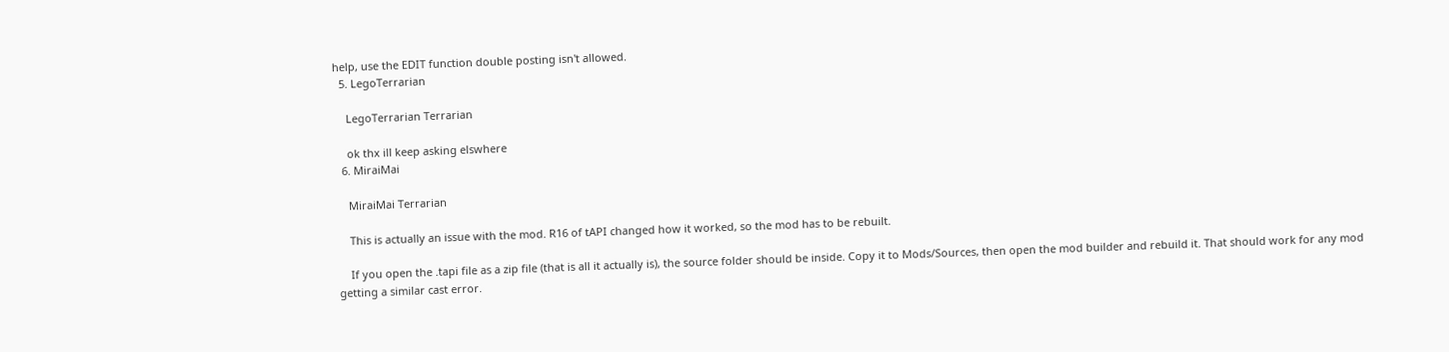help, use the EDIT function double posting isn't allowed.
  5. LegoTerrarian

    LegoTerrarian Terrarian

    ok thx ill keep asking elswhere
  6. MiraiMai

    MiraiMai Terrarian

    This is actually an issue with the mod. R16 of tAPI changed how it worked, so the mod has to be rebuilt.

    If you open the .tapi file as a zip file (that is all it actually is), the source folder should be inside. Copy it to Mods/Sources, then open the mod builder and rebuild it. That should work for any mod getting a similar cast error.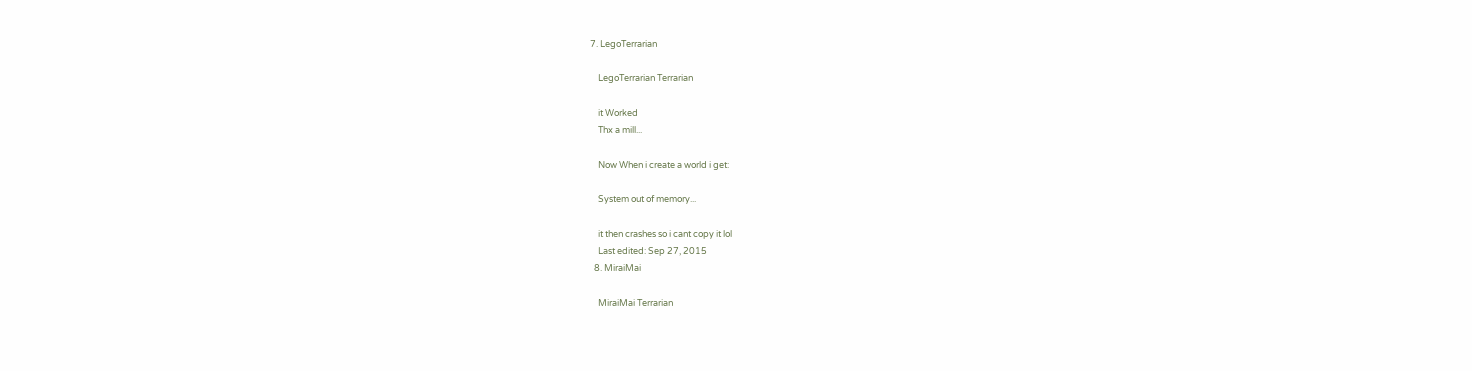7. LegoTerrarian

    LegoTerrarian Terrarian

    it Worked
    Thx a mill...

    Now When i create a world i get:

    System out of memory...

    it then crashes so i cant copy it lol
    Last edited: Sep 27, 2015
  8. MiraiMai

    MiraiMai Terrarian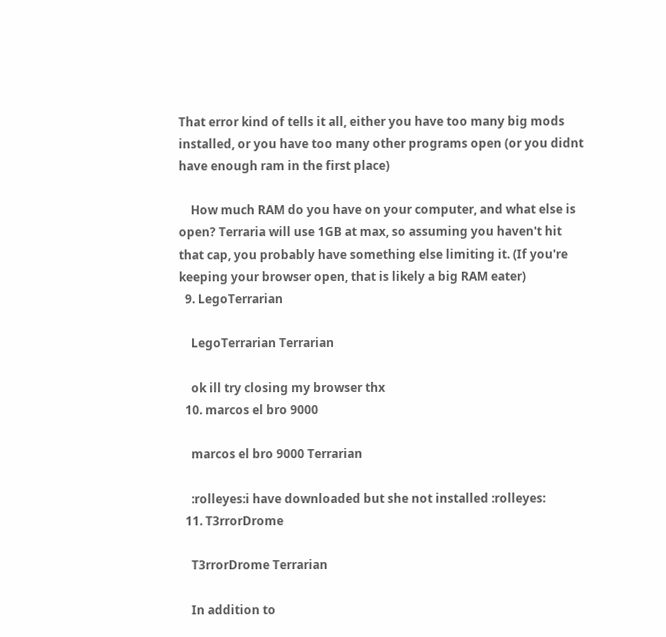That error kind of tells it all, either you have too many big mods installed, or you have too many other programs open (or you didnt have enough ram in the first place)

    How much RAM do you have on your computer, and what else is open? Terraria will use 1GB at max, so assuming you haven't hit that cap, you probably have something else limiting it. (If you're keeping your browser open, that is likely a big RAM eater)
  9. LegoTerrarian

    LegoTerrarian Terrarian

    ok ill try closing my browser thx
  10. marcos el bro 9000

    marcos el bro 9000 Terrarian

    :rolleyes:i have downloaded but she not installed :rolleyes:
  11. T3rrorDrome

    T3rrorDrome Terrarian

    In addition to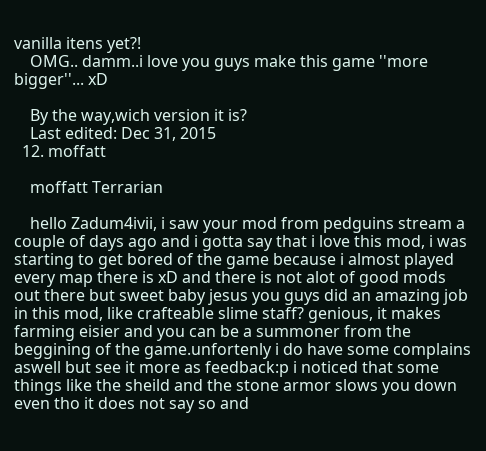vanilla itens yet?!
    OMG.. damm..i love you guys make this game ''more bigger''... xD

    By the way,wich version it is?
    Last edited: Dec 31, 2015
  12. moffatt

    moffatt Terrarian

    hello Zadum4ivii, i saw your mod from pedguins stream a couple of days ago and i gotta say that i love this mod, i was starting to get bored of the game because i almost played every map there is xD and there is not alot of good mods out there but sweet baby jesus you guys did an amazing job in this mod, like crafteable slime staff? genious, it makes farming eisier and you can be a summoner from the beggining of the game.unfortenly i do have some complains aswell but see it more as feedback:p i noticed that some things like the sheild and the stone armor slows you down even tho it does not say so and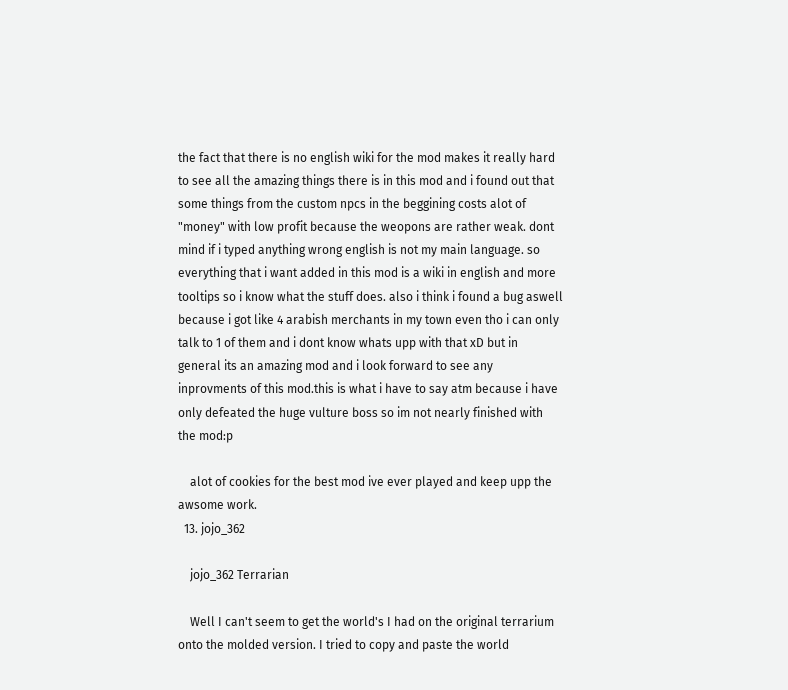the fact that there is no english wiki for the mod makes it really hard to see all the amazing things there is in this mod and i found out that some things from the custom npcs in the beggining costs alot of "money" with low profit because the weopons are rather weak. dont mind if i typed anything wrong english is not my main language. so everything that i want added in this mod is a wiki in english and more tooltips so i know what the stuff does. also i think i found a bug aswell because i got like 4 arabish merchants in my town even tho i can only talk to 1 of them and i dont know whats upp with that xD but in general its an amazing mod and i look forward to see any inprovments of this mod.this is what i have to say atm because i have only defeated the huge vulture boss so im not nearly finished with the mod:p

    alot of cookies for the best mod ive ever played and keep upp the awsome work.
  13. jojo_362

    jojo_362 Terrarian

    Well I can't seem to get the world's I had on the original terrarium onto the molded version. I tried to copy and paste the world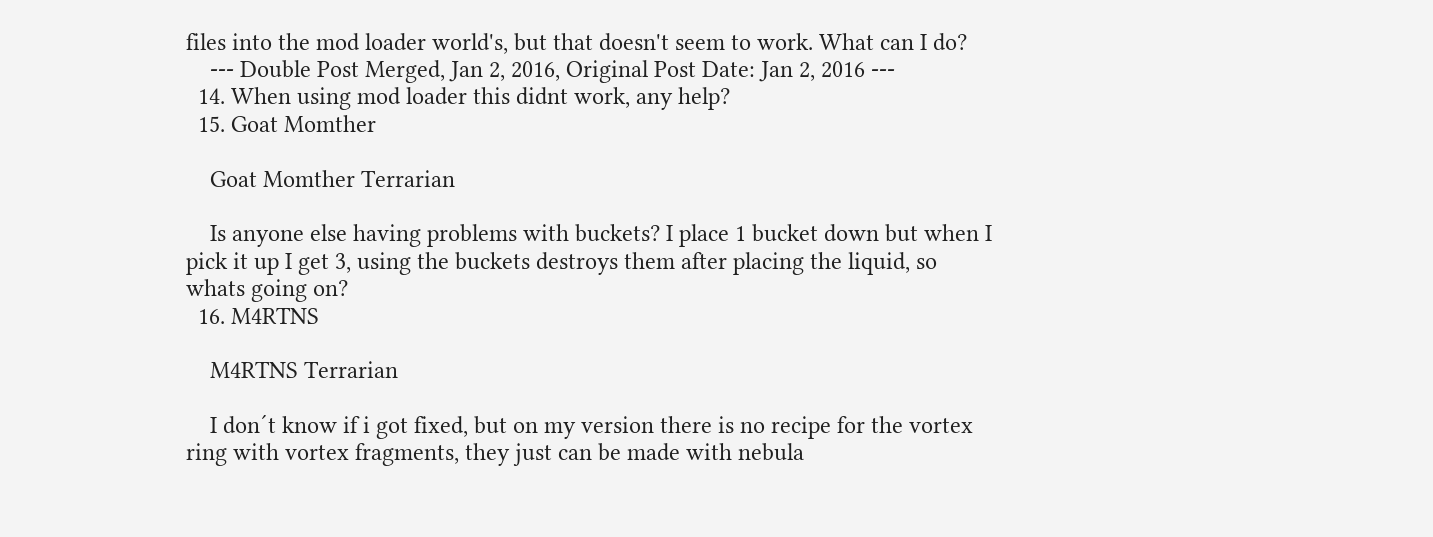files into the mod loader world's, but that doesn't seem to work. What can I do?
    --- Double Post Merged, Jan 2, 2016, Original Post Date: Jan 2, 2016 ---
  14. When using mod loader this didnt work, any help?
  15. Goat Momther

    Goat Momther Terrarian

    Is anyone else having problems with buckets? I place 1 bucket down but when I pick it up I get 3, using the buckets destroys them after placing the liquid, so whats going on?
  16. M4RTNS

    M4RTNS Terrarian

    I don´t know if i got fixed, but on my version there is no recipe for the vortex ring with vortex fragments, they just can be made with nebula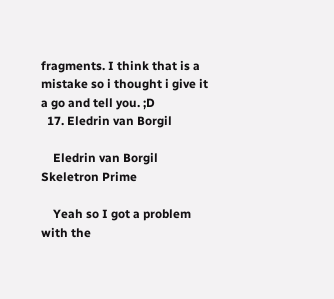fragments. I think that is a mistake so i thought i give it a go and tell you. ;D
  17. Eledrin van Borgil

    Eledrin van Borgil Skeletron Prime

    Yeah so I got a problem with the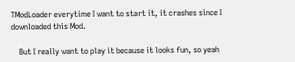TModLoader everytime I want to start it, it crashes since I downloaded this Mod.

    But I really want to play it because it looks fun, so yeah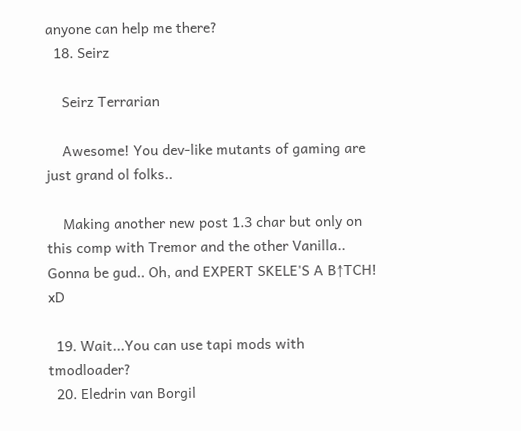anyone can help me there?
  18. Seirz

    Seirz Terrarian

    Awesome! You dev-like mutants of gaming are just grand ol folks..

    Making another new post 1.3 char but only on this comp with Tremor and the other Vanilla.. Gonna be gud.. Oh, and EXPERT SKELE'S A B↑TCH! xD

  19. Wait...You can use tapi mods with tmodloader?
  20. Eledrin van Borgil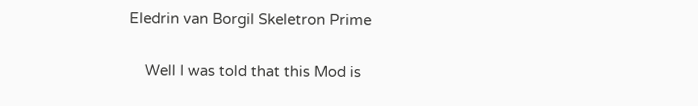Eledrin van Borgil Skeletron Prime

    Well I was told that this Mod is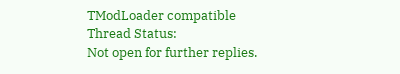TModLoader compatible
Thread Status:
Not open for further replies.